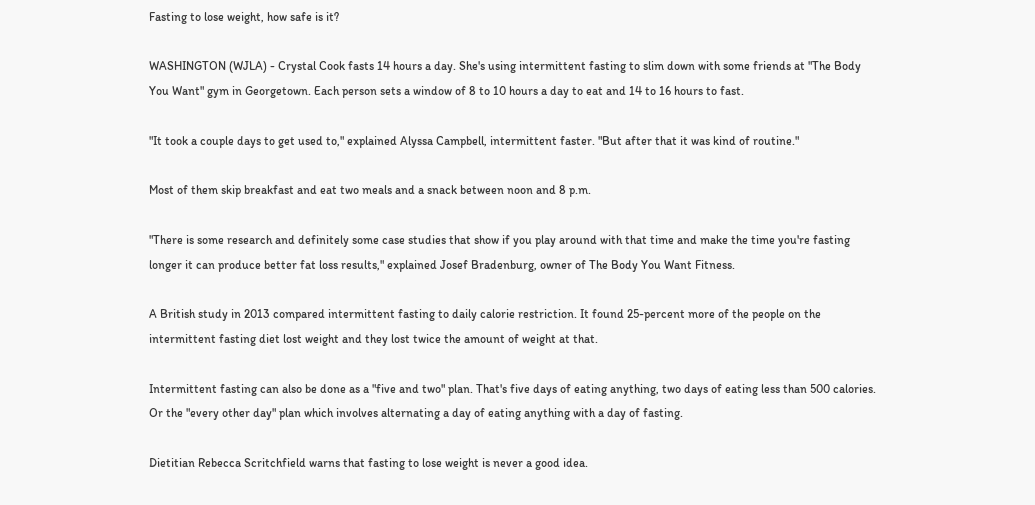Fasting to lose weight, how safe is it?

WASHINGTON (WJLA) - Crystal Cook fasts 14 hours a day. She's using intermittent fasting to slim down with some friends at "The Body You Want" gym in Georgetown. Each person sets a window of 8 to 10 hours a day to eat and 14 to 16 hours to fast.

"It took a couple days to get used to," explained Alyssa Campbell, intermittent faster. "But after that it was kind of routine."

Most of them skip breakfast and eat two meals and a snack between noon and 8 p.m.

"There is some research and definitely some case studies that show if you play around with that time and make the time you're fasting longer it can produce better fat loss results," explained Josef Bradenburg, owner of The Body You Want Fitness.

A British study in 2013 compared intermittent fasting to daily calorie restriction. It found 25-percent more of the people on the intermittent fasting diet lost weight and they lost twice the amount of weight at that.

Intermittent fasting can also be done as a "five and two" plan. That's five days of eating anything, two days of eating less than 500 calories. Or the "every other day" plan which involves alternating a day of eating anything with a day of fasting.

Dietitian Rebecca Scritchfield warns that fasting to lose weight is never a good idea.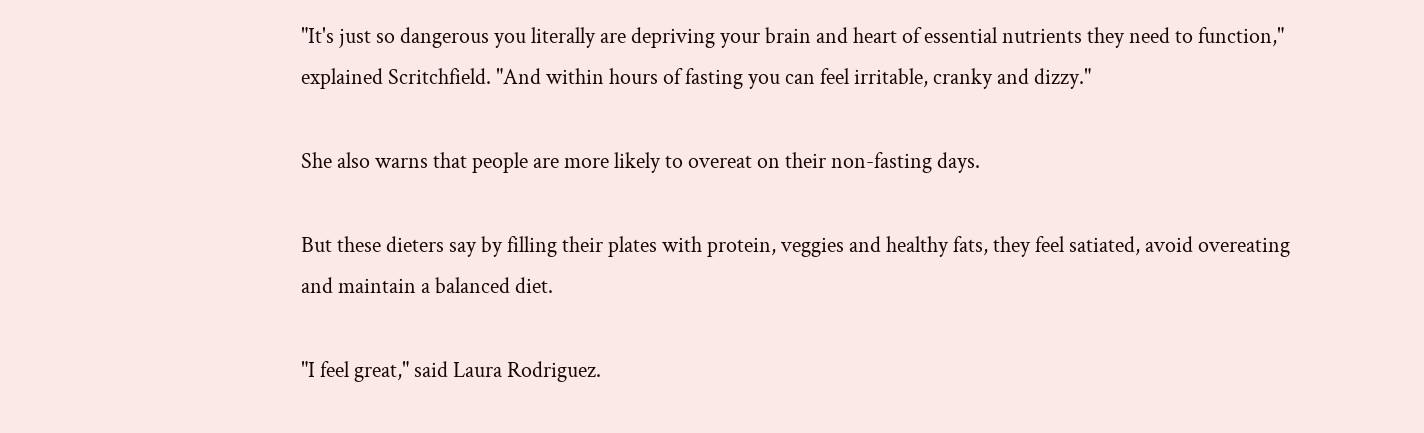"It's just so dangerous you literally are depriving your brain and heart of essential nutrients they need to function," explained Scritchfield. "And within hours of fasting you can feel irritable, cranky and dizzy."

She also warns that people are more likely to overeat on their non-fasting days.

But these dieters say by filling their plates with protein, veggies and healthy fats, they feel satiated, avoid overeating and maintain a balanced diet.

"I feel great," said Laura Rodriguez.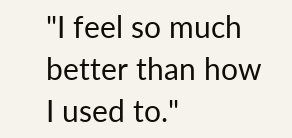"I feel so much better than how I used to."